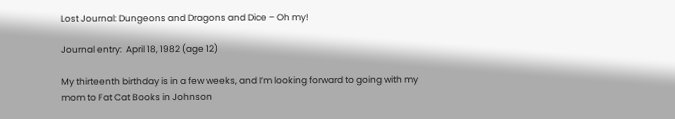Lost Journal: Dungeons and Dragons and Dice – Oh my!

Journal entry:  April 18, 1982 (age 12)

My thirteenth birthday is in a few weeks, and I’m looking forward to going with my mom to Fat Cat Books in Johnson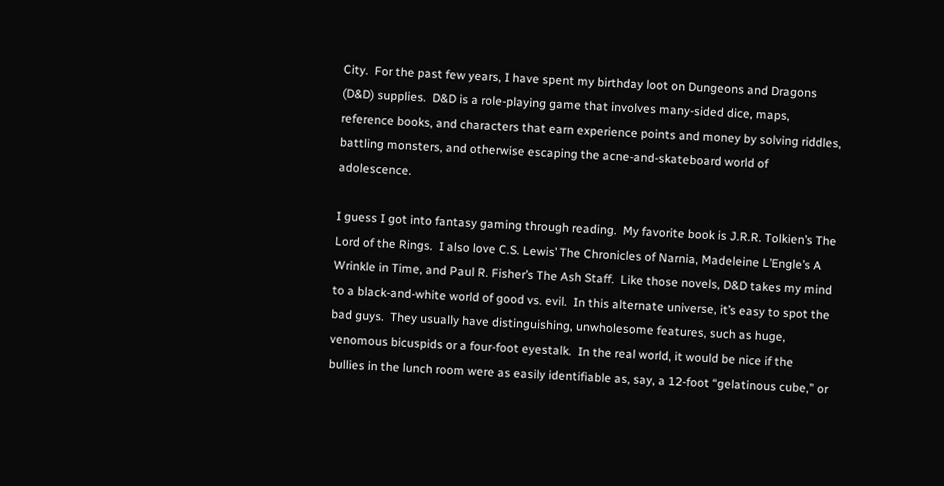City.  For the past few years, I have spent my birthday loot on Dungeons and Dragons (D&D) supplies.  D&D is a role-playing game that involves many-sided dice, maps, reference books, and characters that earn experience points and money by solving riddles, battling monsters, and otherwise escaping the acne-and-skateboard world of adolescence.

I guess I got into fantasy gaming through reading.  My favorite book is J.R.R. Tolkien’s The Lord of the Rings.  I also love C.S. Lewis’ The Chronicles of Narnia, Madeleine L’Engle’s A Wrinkle in Time, and Paul R. Fisher’s The Ash Staff.  Like those novels, D&D takes my mind to a black-and-white world of good vs. evil.  In this alternate universe, it’s easy to spot the bad guys.  They usually have distinguishing, unwholesome features, such as huge, venomous bicuspids or a four-foot eyestalk.  In the real world, it would be nice if the bullies in the lunch room were as easily identifiable as, say, a 12-foot “gelatinous cube,” or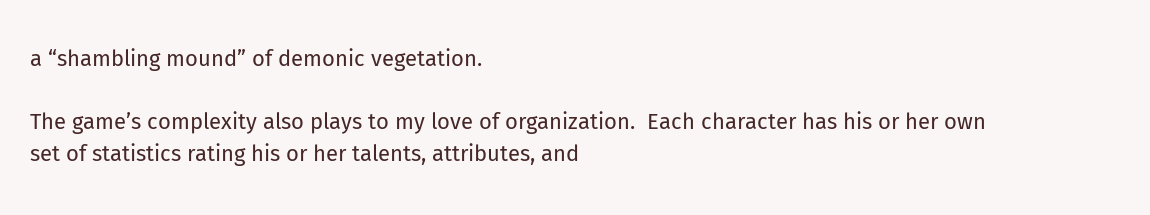a “shambling mound” of demonic vegetation.

The game’s complexity also plays to my love of organization.  Each character has his or her own set of statistics rating his or her talents, attributes, and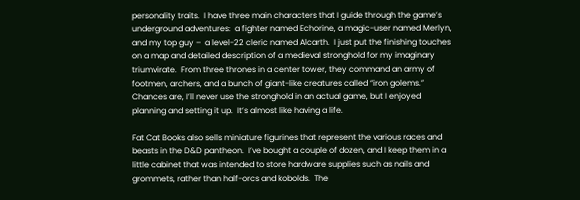personality traits.  I have three main characters that I guide through the game’s underground adventures:  a fighter named Echorine, a magic-user named Merlyn, and my top guy –  a level-22 cleric named Alcarth.  I just put the finishing touches on a map and detailed description of a medieval stronghold for my imaginary triumvirate.  From three thrones in a center tower, they command an army of footmen, archers, and a bunch of giant-like creatures called “iron golems.”  Chances are, I’ll never use the stronghold in an actual game, but I enjoyed planning and setting it up.  It’s almost like having a life.

Fat Cat Books also sells miniature figurines that represent the various races and beasts in the D&D pantheon.  I’ve bought a couple of dozen, and I keep them in a little cabinet that was intended to store hardware supplies such as nails and grommets, rather than half-orcs and kobolds.  The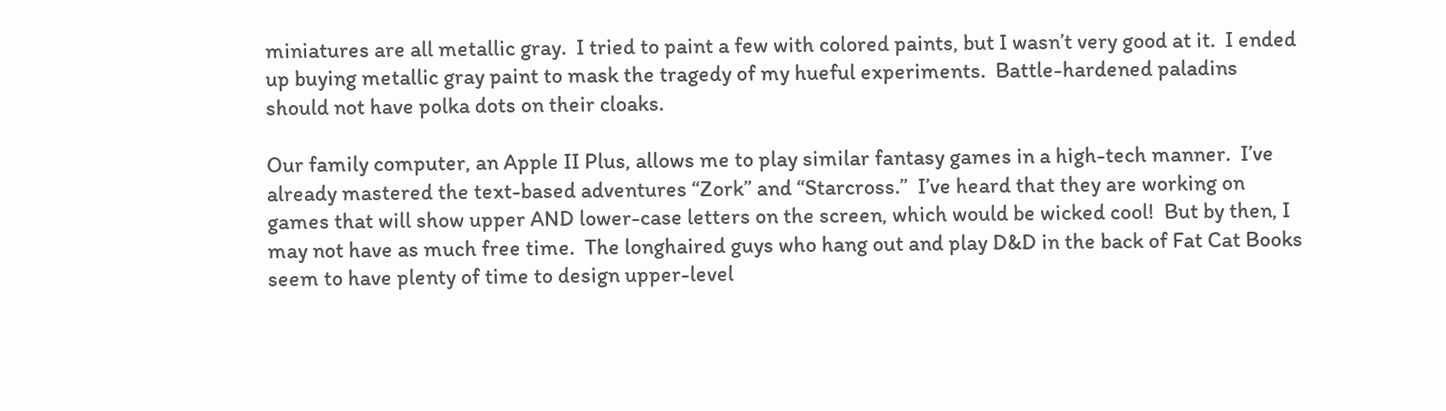miniatures are all metallic gray.  I tried to paint a few with colored paints, but I wasn’t very good at it.  I ended up buying metallic gray paint to mask the tragedy of my hueful experiments.  Battle-hardened paladins should not have polka dots on their cloaks.

Our family computer, an Apple II Plus, allows me to play similar fantasy games in a high-tech manner.  I’ve already mastered the text-based adventures “Zork” and “Starcross.”  I’ve heard that they are working on games that will show upper AND lower-case letters on the screen, which would be wicked cool!  But by then, I may not have as much free time.  The longhaired guys who hang out and play D&D in the back of Fat Cat Books seem to have plenty of time to design upper-level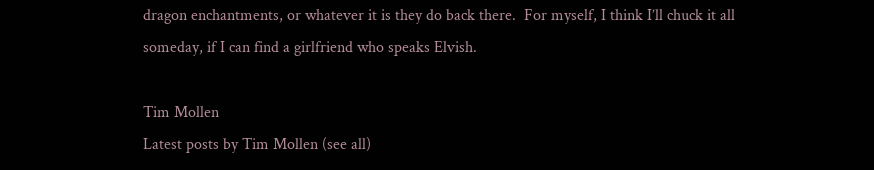dragon enchantments, or whatever it is they do back there.  For myself, I think I’ll chuck it all someday, if I can find a girlfriend who speaks Elvish.

Tim Mollen
Latest posts by Tim Mollen (see all)